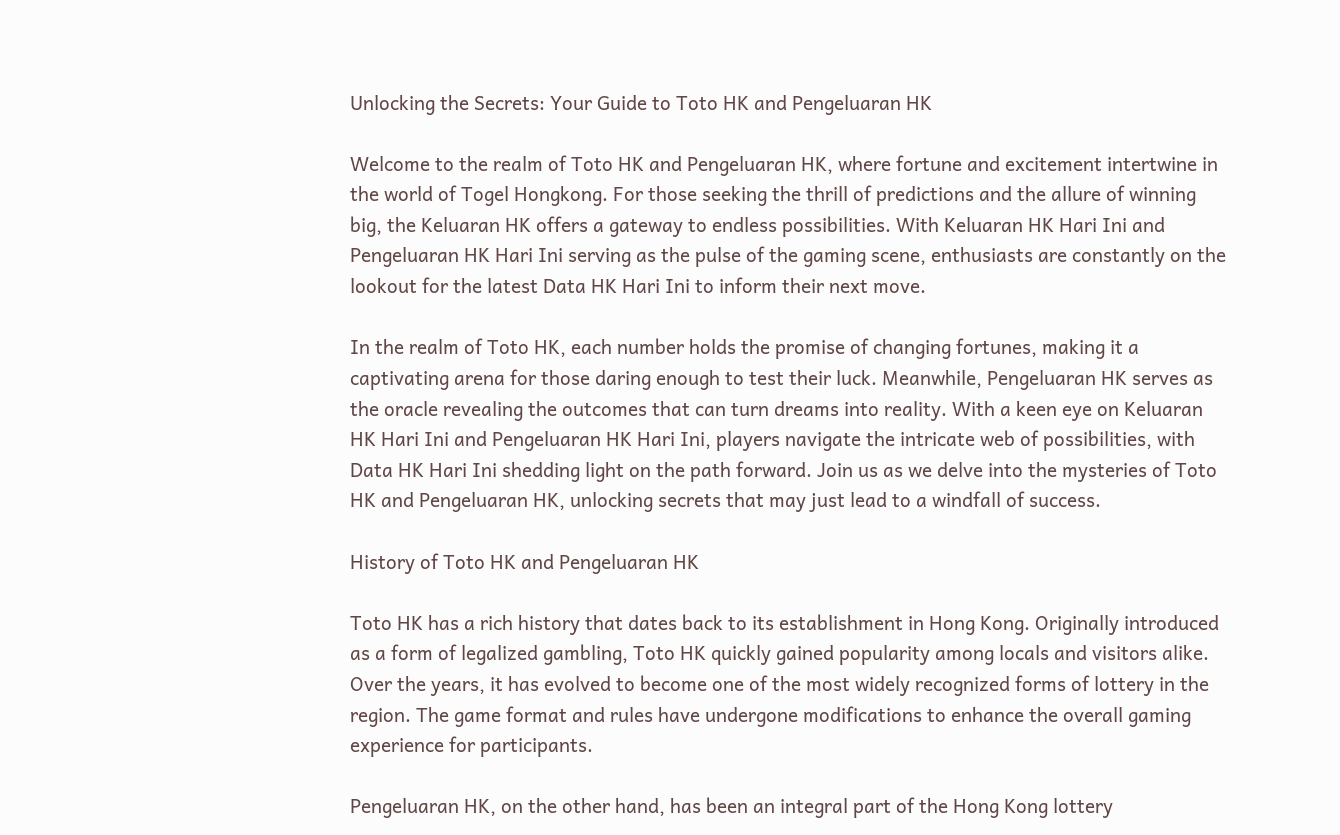Unlocking the Secrets: Your Guide to Toto HK and Pengeluaran HK

Welcome to the realm of Toto HK and Pengeluaran HK, where fortune and excitement intertwine in the world of Togel Hongkong. For those seeking the thrill of predictions and the allure of winning big, the Keluaran HK offers a gateway to endless possibilities. With Keluaran HK Hari Ini and Pengeluaran HK Hari Ini serving as the pulse of the gaming scene, enthusiasts are constantly on the lookout for the latest Data HK Hari Ini to inform their next move.

In the realm of Toto HK, each number holds the promise of changing fortunes, making it a captivating arena for those daring enough to test their luck. Meanwhile, Pengeluaran HK serves as the oracle revealing the outcomes that can turn dreams into reality. With a keen eye on Keluaran HK Hari Ini and Pengeluaran HK Hari Ini, players navigate the intricate web of possibilities, with Data HK Hari Ini shedding light on the path forward. Join us as we delve into the mysteries of Toto HK and Pengeluaran HK, unlocking secrets that may just lead to a windfall of success.

History of Toto HK and Pengeluaran HK

Toto HK has a rich history that dates back to its establishment in Hong Kong. Originally introduced as a form of legalized gambling, Toto HK quickly gained popularity among locals and visitors alike. Over the years, it has evolved to become one of the most widely recognized forms of lottery in the region. The game format and rules have undergone modifications to enhance the overall gaming experience for participants.

Pengeluaran HK, on the other hand, has been an integral part of the Hong Kong lottery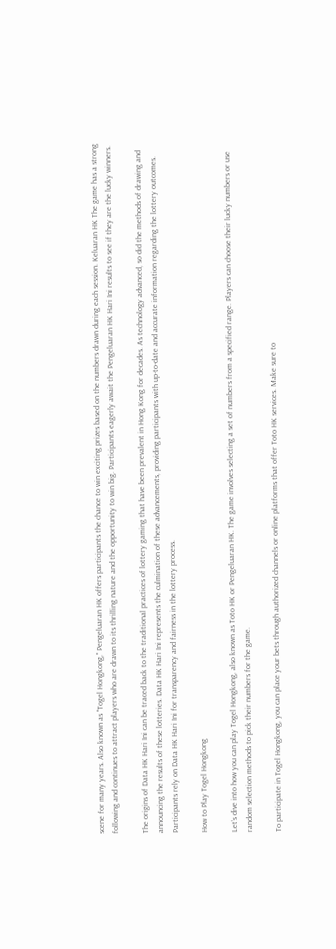scene for many years. Also known as "Togel Hongkong," Pengeluaran HK offers participants the chance to win exciting prizes based on the numbers drawn during each session. Keluaran HK The game has a strong following and continues to attract players who are drawn to its thrilling nature and the opportunity to win big. Participants eagerly await the Pengeluaran HK Hari Ini results to see if they are the lucky winners.

The origins of Data HK Hari Ini can be traced back to the traditional practices of lottery gaming that have been prevalent in Hong Kong for decades. As technology advanced, so did the methods of drawing and announcing the results of these lotteries. Data HK Hari Ini represents the culmination of these advancements, providing participants with up-to-date and accurate information regarding the lottery outcomes. Participants rely on Data HK Hari Ini for transparency and fairness in the lottery process.

How to Play Togel Hongkong

Let’s dive into how you can play Togel Hongkong, also known as Toto HK or Pengeluaran HK. The game involves selecting a set of numbers from a specified range. Players can choose their lucky numbers or use random selection methods to pick their numbers for the game.

To participate in Togel Hongkong, you can place your bets through authorized channels or online platforms that offer Toto HK services. Make sure to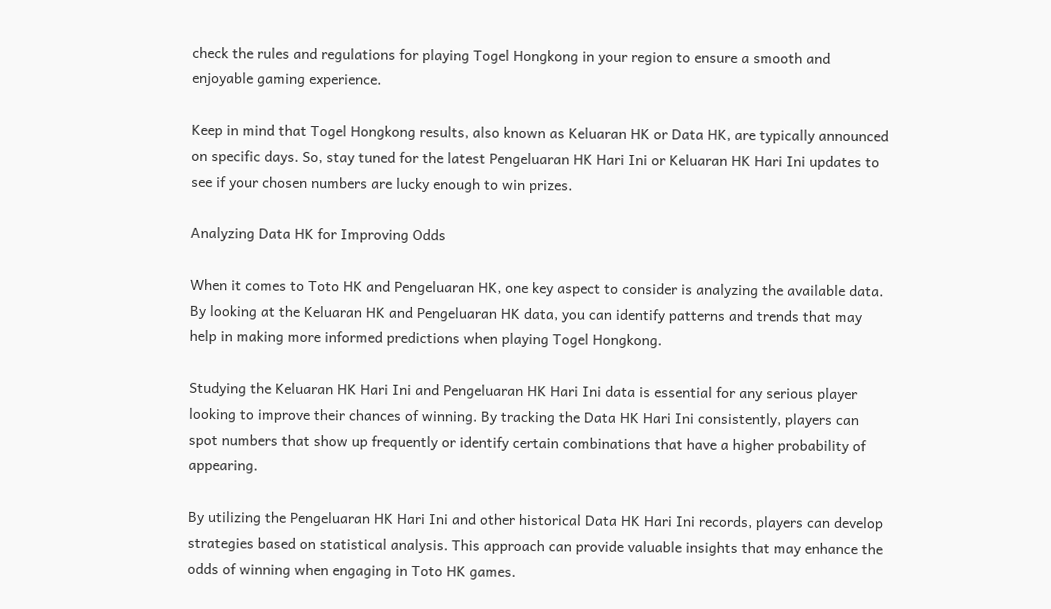check the rules and regulations for playing Togel Hongkong in your region to ensure a smooth and enjoyable gaming experience.

Keep in mind that Togel Hongkong results, also known as Keluaran HK or Data HK, are typically announced on specific days. So, stay tuned for the latest Pengeluaran HK Hari Ini or Keluaran HK Hari Ini updates to see if your chosen numbers are lucky enough to win prizes.

Analyzing Data HK for Improving Odds

When it comes to Toto HK and Pengeluaran HK, one key aspect to consider is analyzing the available data. By looking at the Keluaran HK and Pengeluaran HK data, you can identify patterns and trends that may help in making more informed predictions when playing Togel Hongkong.

Studying the Keluaran HK Hari Ini and Pengeluaran HK Hari Ini data is essential for any serious player looking to improve their chances of winning. By tracking the Data HK Hari Ini consistently, players can spot numbers that show up frequently or identify certain combinations that have a higher probability of appearing.

By utilizing the Pengeluaran HK Hari Ini and other historical Data HK Hari Ini records, players can develop strategies based on statistical analysis. This approach can provide valuable insights that may enhance the odds of winning when engaging in Toto HK games.